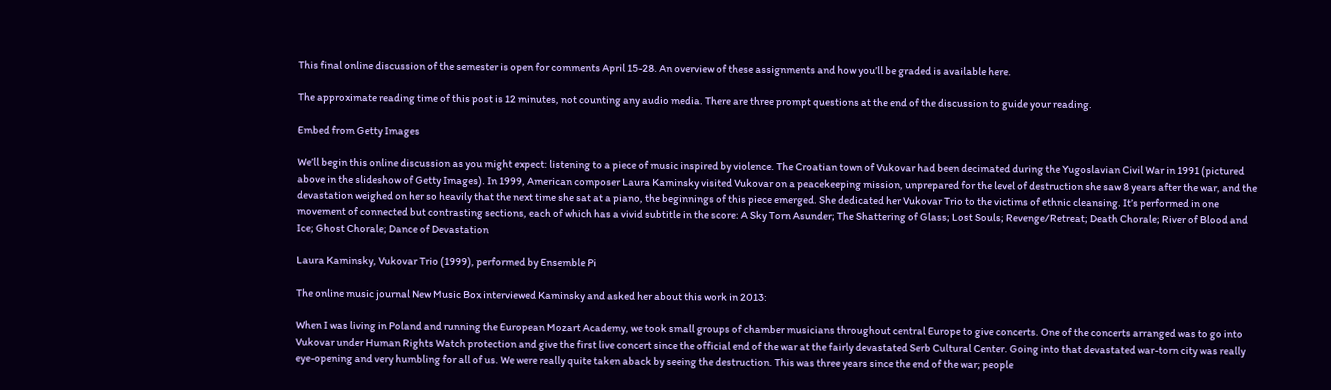This final online discussion of the semester is open for comments April 15-28. An overview of these assignments and how you’ll be graded is available here.

The approximate reading time of this post is 12 minutes, not counting any audio media. There are three prompt questions at the end of the discussion to guide your reading.

Embed from Getty Images

We’ll begin this online discussion as you might expect: listening to a piece of music inspired by violence. The Croatian town of Vukovar had been decimated during the Yugoslavian Civil War in 1991 (pictured above in the slideshow of Getty Images). In 1999, American composer Laura Kaminsky visited Vukovar on a peacekeeping mission, unprepared for the level of destruction she saw 8 years after the war, and the devastation weighed on her so heavily that the next time she sat at a piano, the beginnings of this piece emerged. She dedicated her Vukovar Trio to the victims of ethnic cleansing. It’s performed in one movement of connected but contrasting sections, each of which has a vivid subtitle in the score: A Sky Torn Asunder; The Shattering of Glass; Lost Souls; Revenge/Retreat; Death Chorale; River of Blood and Ice; Ghost Chorale; Dance of Devastation

Laura Kaminsky, Vukovar Trio (1999), performed by Ensemble Pi

The online music journal New Music Box interviewed Kaminsky and asked her about this work in 2013:

When I was living in Poland and running the European Mozart Academy, we took small groups of chamber musicians throughout central Europe to give concerts. One of the concerts arranged was to go into Vukovar under Human Rights Watch protection and give the first live concert since the official end of the war at the fairly devastated Serb Cultural Center. Going into that devastated war-torn city was really eye-opening and very humbling for all of us. We were really quite taken aback by seeing the destruction. This was three years since the end of the war; people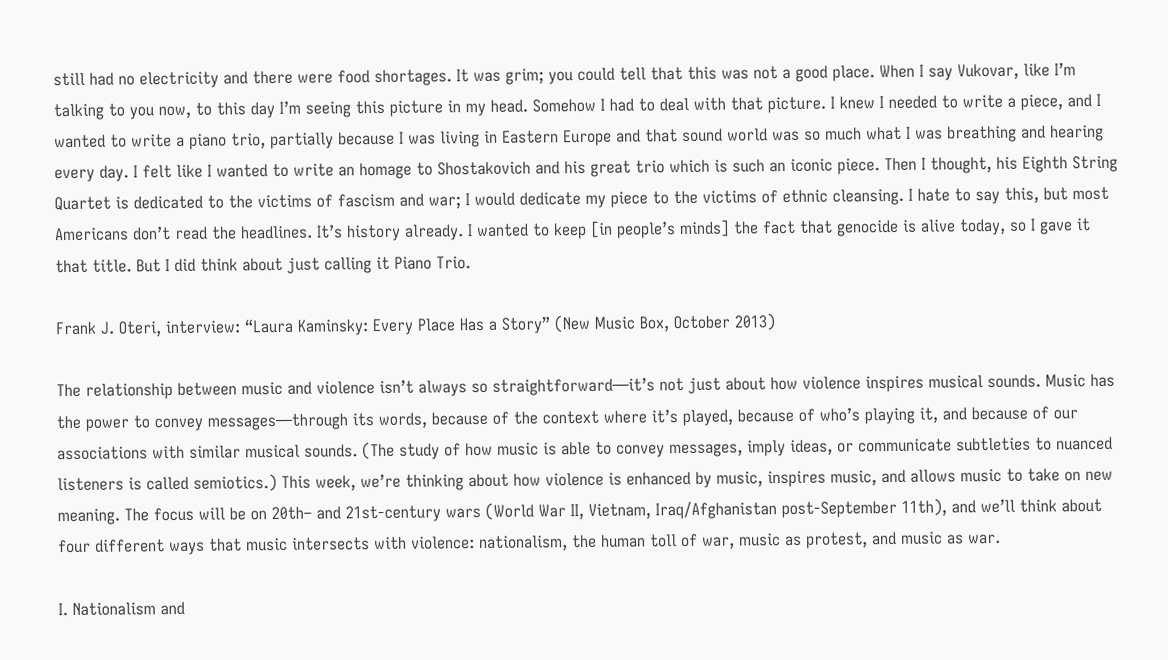still had no electricity and there were food shortages. It was grim; you could tell that this was not a good place. When I say Vukovar, like I’m talking to you now, to this day I’m seeing this picture in my head. Somehow I had to deal with that picture. I knew I needed to write a piece, and I wanted to write a piano trio, partially because I was living in Eastern Europe and that sound world was so much what I was breathing and hearing every day. I felt like I wanted to write an homage to Shostakovich and his great trio which is such an iconic piece. Then I thought, his Eighth String Quartet is dedicated to the victims of fascism and war; I would dedicate my piece to the victims of ethnic cleansing. I hate to say this, but most Americans don’t read the headlines. It’s history already. I wanted to keep [in people’s minds] the fact that genocide is alive today, so I gave it that title. But I did think about just calling it Piano Trio.

Frank J. Oteri, interview: “Laura Kaminsky: Every Place Has a Story” (New Music Box, October 2013)

The relationship between music and violence isn’t always so straightforward—it’s not just about how violence inspires musical sounds. Music has the power to convey messages—through its words, because of the context where it’s played, because of who’s playing it, and because of our associations with similar musical sounds. (The study of how music is able to convey messages, imply ideas, or communicate subtleties to nuanced listeners is called semiotics.) This week, we’re thinking about how violence is enhanced by music, inspires music, and allows music to take on new meaning. The focus will be on 20th– and 21st-century wars (World War II, Vietnam, Iraq/Afghanistan post-September 11th), and we’ll think about four different ways that music intersects with violence: nationalism, the human toll of war, music as protest, and music as war.

I. Nationalism and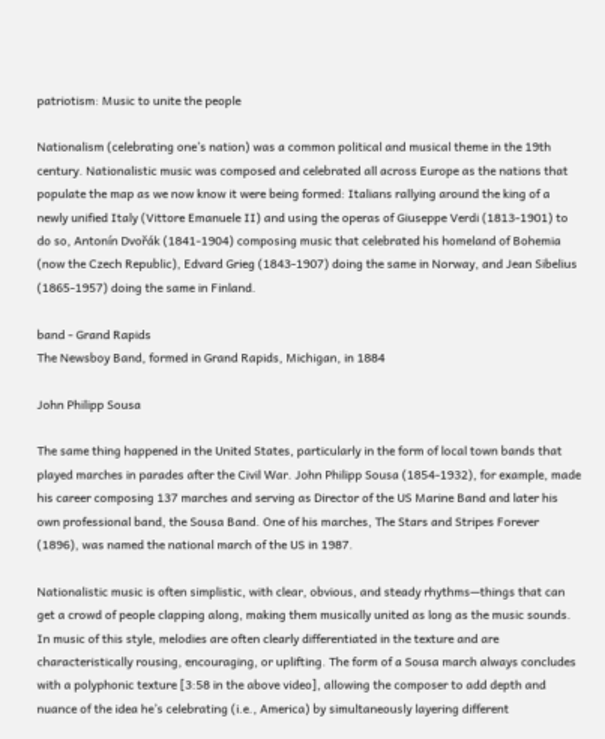patriotism: Music to unite the people

Nationalism (celebrating one’s nation) was a common political and musical theme in the 19th century. Nationalistic music was composed and celebrated all across Europe as the nations that populate the map as we now know it were being formed: Italians rallying around the king of a newly unified Italy (Vittore Emanuele II) and using the operas of Giuseppe Verdi (1813-1901) to do so, Antonín Dvořák (1841-1904) composing music that celebrated his homeland of Bohemia (now the Czech Republic), Edvard Grieg (1843-1907) doing the same in Norway, and Jean Sibelius (1865-1957) doing the same in Finland.

band - Grand Rapids
The Newsboy Band, formed in Grand Rapids, Michigan, in 1884

John Philipp Sousa

The same thing happened in the United States, particularly in the form of local town bands that played marches in parades after the Civil War. John Philipp Sousa (1854-1932), for example, made his career composing 137 marches and serving as Director of the US Marine Band and later his own professional band, the Sousa Band. One of his marches, The Stars and Stripes Forever (1896), was named the national march of the US in 1987.

Nationalistic music is often simplistic, with clear, obvious, and steady rhythms—things that can get a crowd of people clapping along, making them musically united as long as the music sounds. In music of this style, melodies are often clearly differentiated in the texture and are characteristically rousing, encouraging, or uplifting. The form of a Sousa march always concludes with a polyphonic texture [3:58 in the above video], allowing the composer to add depth and nuance of the idea he’s celebrating (i.e., America) by simultaneously layering different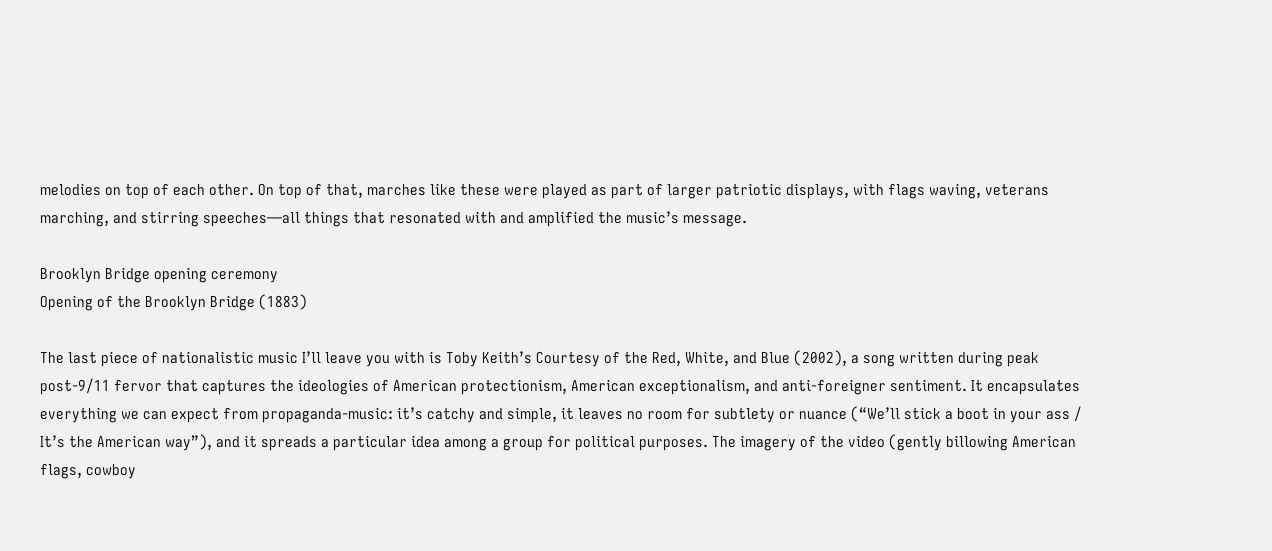melodies on top of each other. On top of that, marches like these were played as part of larger patriotic displays, with flags waving, veterans marching, and stirring speeches—all things that resonated with and amplified the music’s message.

Brooklyn Bridge opening ceremony
Opening of the Brooklyn Bridge (1883)

The last piece of nationalistic music I’ll leave you with is Toby Keith’s Courtesy of the Red, White, and Blue (2002), a song written during peak post-9/11 fervor that captures the ideologies of American protectionism, American exceptionalism, and anti-foreigner sentiment. It encapsulates everything we can expect from propaganda-music: it’s catchy and simple, it leaves no room for subtlety or nuance (“We’ll stick a boot in your ass / It’s the American way”), and it spreads a particular idea among a group for political purposes. The imagery of the video (gently billowing American flags, cowboy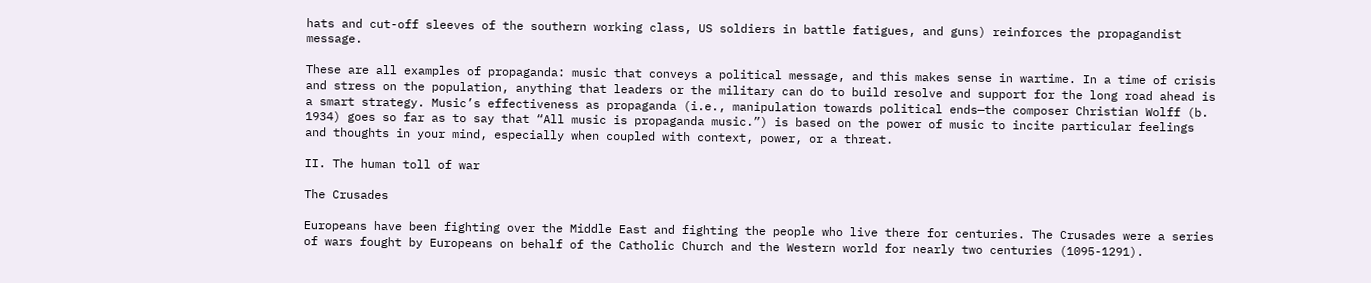hats and cut-off sleeves of the southern working class, US soldiers in battle fatigues, and guns) reinforces the propagandist message.

These are all examples of propaganda: music that conveys a political message, and this makes sense in wartime. In a time of crisis and stress on the population, anything that leaders or the military can do to build resolve and support for the long road ahead is a smart strategy. Music’s effectiveness as propaganda (i.e., manipulation towards political ends—the composer Christian Wolff (b. 1934) goes so far as to say that “All music is propaganda music.”) is based on the power of music to incite particular feelings and thoughts in your mind, especially when coupled with context, power, or a threat.

II. The human toll of war

The Crusades

Europeans have been fighting over the Middle East and fighting the people who live there for centuries. The Crusades were a series of wars fought by Europeans on behalf of the Catholic Church and the Western world for nearly two centuries (1095-1291).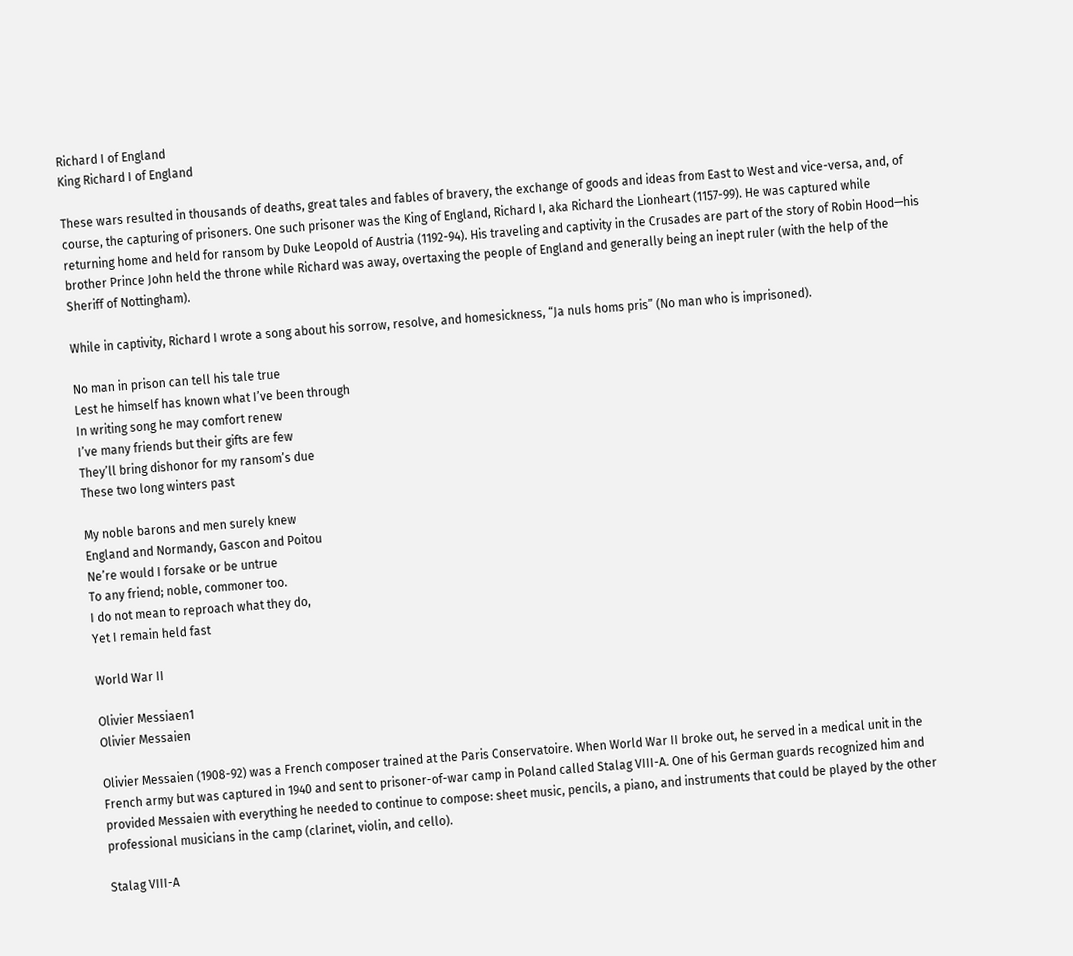Richard I of England
King Richard I of England

These wars resulted in thousands of deaths, great tales and fables of bravery, the exchange of goods and ideas from East to West and vice-versa, and, of course, the capturing of prisoners. One such prisoner was the King of England, Richard I, aka Richard the Lionheart (1157-99). He was captured while returning home and held for ransom by Duke Leopold of Austria (1192-94). His traveling and captivity in the Crusades are part of the story of Robin Hood—his brother Prince John held the throne while Richard was away, overtaxing the people of England and generally being an inept ruler (with the help of the Sheriff of Nottingham).

While in captivity, Richard I wrote a song about his sorrow, resolve, and homesickness, “Ja nuls homs pris” (No man who is imprisoned).

No man in prison can tell his tale true
Lest he himself has known what I’ve been through
In writing song he may comfort renew
I’ve many friends but their gifts are few
They’ll bring dishonor for my ransom’s due
These two long winters past

My noble barons and men surely knew
England and Normandy, Gascon and Poitou
Ne’re would I forsake or be untrue
To any friend; noble, commoner too.
I do not mean to reproach what they do,
Yet I remain held fast

World War II

Olivier Messiaen1
Olivier Messaien

Olivier Messaien (1908-92) was a French composer trained at the Paris Conservatoire. When World War II broke out, he served in a medical unit in the French army but was captured in 1940 and sent to prisoner-of-war camp in Poland called Stalag VIII-A. One of his German guards recognized him and provided Messaien with everything he needed to continue to compose: sheet music, pencils, a piano, and instruments that could be played by the other professional musicians in the camp (clarinet, violin, and cello).

Stalag VIII-A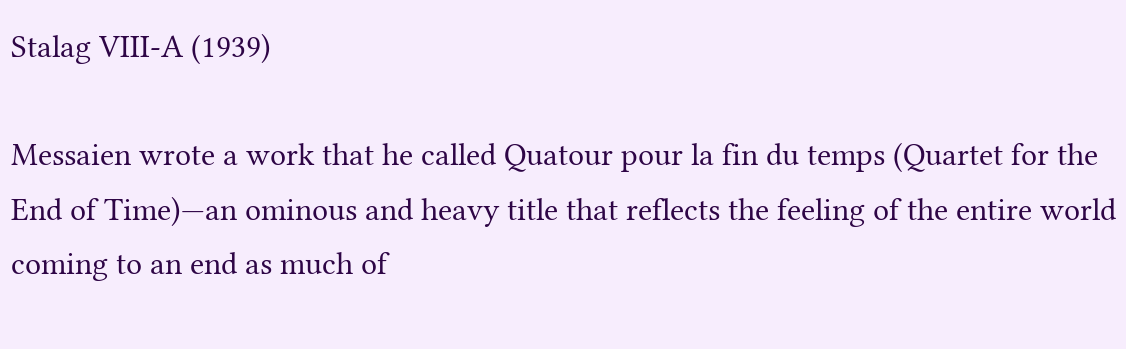Stalag VIII-A (1939)

Messaien wrote a work that he called Quatour pour la fin du temps (Quartet for the End of Time)—an ominous and heavy title that reflects the feeling of the entire world coming to an end as much of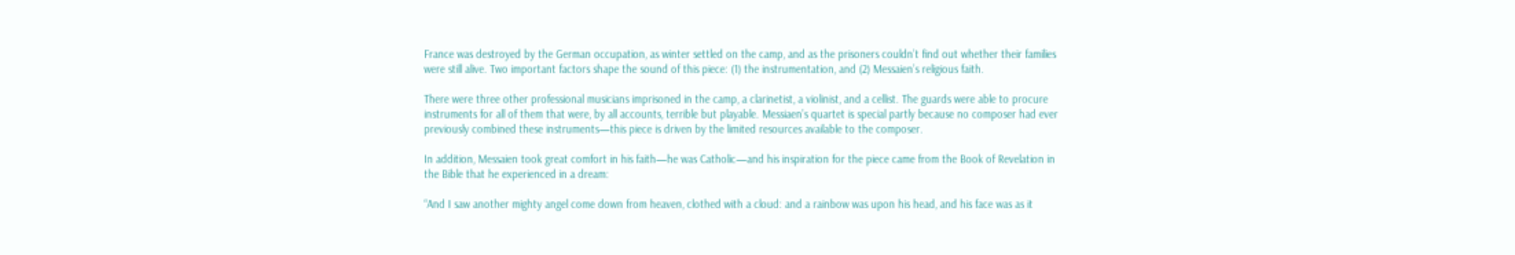France was destroyed by the German occupation, as winter settled on the camp, and as the prisoners couldn’t find out whether their families were still alive. Two important factors shape the sound of this piece: (1) the instrumentation, and (2) Messaien’s religious faith.

There were three other professional musicians imprisoned in the camp, a clarinetist, a violinist, and a cellist. The guards were able to procure instruments for all of them that were, by all accounts, terrible but playable. Messiaen’s quartet is special partly because no composer had ever previously combined these instruments—this piece is driven by the limited resources available to the composer.

In addition, Messaien took great comfort in his faith—he was Catholic—and his inspiration for the piece came from the Book of Revelation in the Bible that he experienced in a dream:

“And I saw another mighty angel come down from heaven, clothed with a cloud: and a rainbow was upon his head, and his face was as it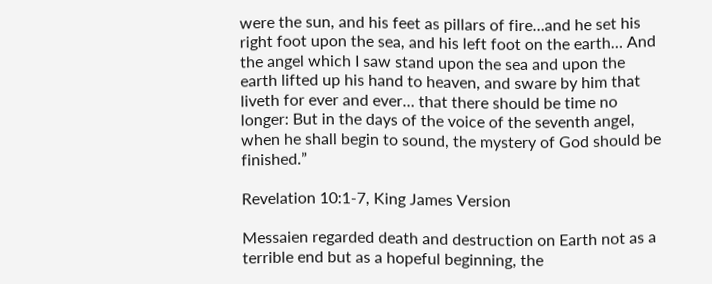were the sun, and his feet as pillars of fire…and he set his right foot upon the sea, and his left foot on the earth… And the angel which I saw stand upon the sea and upon the earth lifted up his hand to heaven, and sware by him that liveth for ever and ever… that there should be time no longer: But in the days of the voice of the seventh angel, when he shall begin to sound, the mystery of God should be finished.”

Revelation 10:1-7, King James Version

Messaien regarded death and destruction on Earth not as a terrible end but as a hopeful beginning, the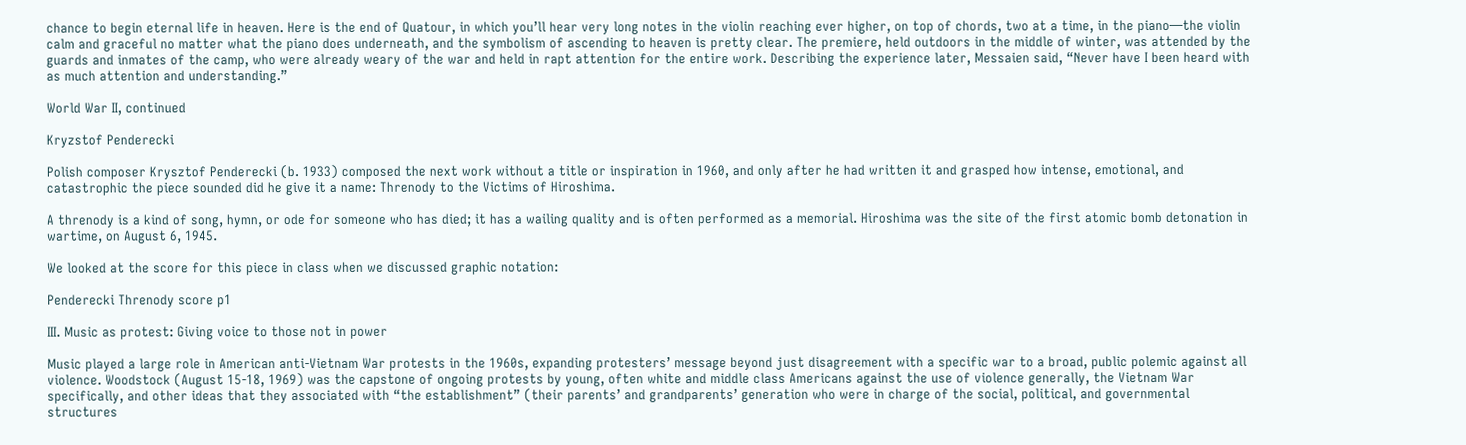chance to begin eternal life in heaven. Here is the end of Quatour, in which you’ll hear very long notes in the violin reaching ever higher, on top of chords, two at a time, in the piano—the violin calm and graceful no matter what the piano does underneath, and the symbolism of ascending to heaven is pretty clear. The premiere, held outdoors in the middle of winter, was attended by the guards and inmates of the camp, who were already weary of the war and held in rapt attention for the entire work. Describing the experience later, Messaien said, “Never have I been heard with as much attention and understanding.”

World War II, continued

Kryzstof Penderecki

Polish composer Krysztof Penderecki (b. 1933) composed the next work without a title or inspiration in 1960, and only after he had written it and grasped how intense, emotional, and catastrophic the piece sounded did he give it a name: Threnody to the Victims of Hiroshima.

A threnody is a kind of song, hymn, or ode for someone who has died; it has a wailing quality and is often performed as a memorial. Hiroshima was the site of the first atomic bomb detonation in wartime, on August 6, 1945.

We looked at the score for this piece in class when we discussed graphic notation:

Penderecki Threnody score p1

III. Music as protest: Giving voice to those not in power

Music played a large role in American anti-Vietnam War protests in the 1960s, expanding protesters’ message beyond just disagreement with a specific war to a broad, public polemic against all violence. Woodstock (August 15-18, 1969) was the capstone of ongoing protests by young, often white and middle class Americans against the use of violence generally, the Vietnam War specifically, and other ideas that they associated with “the establishment” (their parents’ and grandparents’ generation who were in charge of the social, political, and governmental structures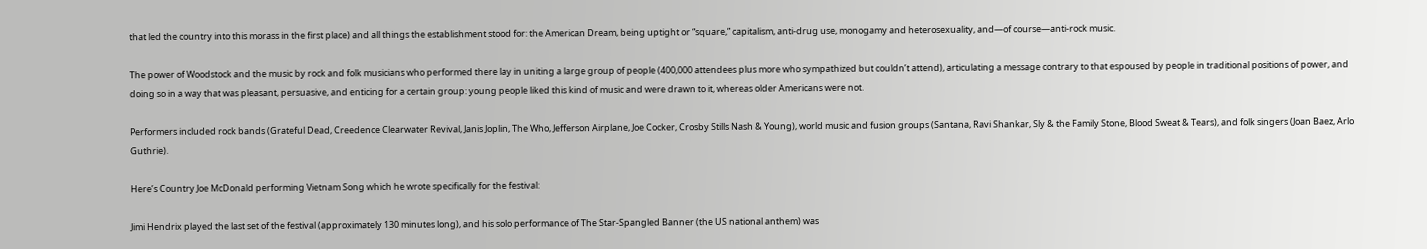that led the country into this morass in the first place) and all things the establishment stood for: the American Dream, being uptight or “square,” capitalism, anti-drug use, monogamy and heterosexuality, and—of course—anti-rock music.

The power of Woodstock and the music by rock and folk musicians who performed there lay in uniting a large group of people (400,000 attendees plus more who sympathized but couldn’t attend), articulating a message contrary to that espoused by people in traditional positions of power, and doing so in a way that was pleasant, persuasive, and enticing for a certain group: young people liked this kind of music and were drawn to it, whereas older Americans were not.

Performers included rock bands (Grateful Dead, Creedence Clearwater Revival, Janis Joplin, The Who, Jefferson Airplane, Joe Cocker, Crosby Stills Nash & Young), world music and fusion groups (Santana, Ravi Shankar, Sly & the Family Stone, Blood Sweat & Tears), and folk singers (Joan Baez, Arlo Guthrie).

Here’s Country Joe McDonald performing Vietnam Song which he wrote specifically for the festival:

Jimi Hendrix played the last set of the festival (approximately 130 minutes long), and his solo performance of The Star-Spangled Banner (the US national anthem) was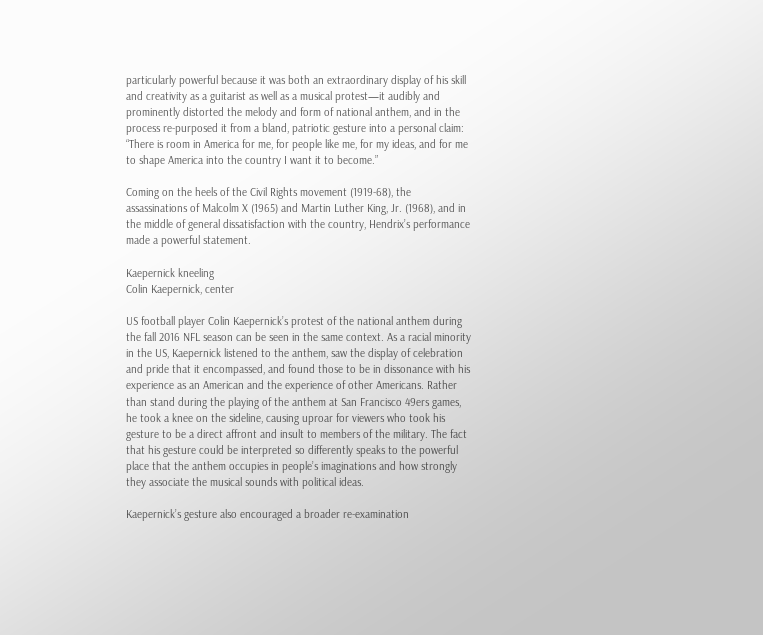particularly powerful because it was both an extraordinary display of his skill and creativity as a guitarist as well as a musical protest—it audibly and prominently distorted the melody and form of national anthem, and in the process re-purposed it from a bland, patriotic gesture into a personal claim: “There is room in America for me, for people like me, for my ideas, and for me to shape America into the country I want it to become.”

Coming on the heels of the Civil Rights movement (1919-68), the assassinations of Malcolm X (1965) and Martin Luther King, Jr. (1968), and in the middle of general dissatisfaction with the country, Hendrix’s performance made a powerful statement.

Kaepernick kneeling
Colin Kaepernick, center

US football player Colin Kaepernick’s protest of the national anthem during the fall 2016 NFL season can be seen in the same context. As a racial minority in the US, Kaepernick listened to the anthem, saw the display of celebration and pride that it encompassed, and found those to be in dissonance with his experience as an American and the experience of other Americans. Rather than stand during the playing of the anthem at San Francisco 49ers games, he took a knee on the sideline, causing uproar for viewers who took his gesture to be a direct affront and insult to members of the military. The fact that his gesture could be interpreted so differently speaks to the powerful place that the anthem occupies in people’s imaginations and how strongly they associate the musical sounds with political ideas.

Kaepernick’s gesture also encouraged a broader re-examination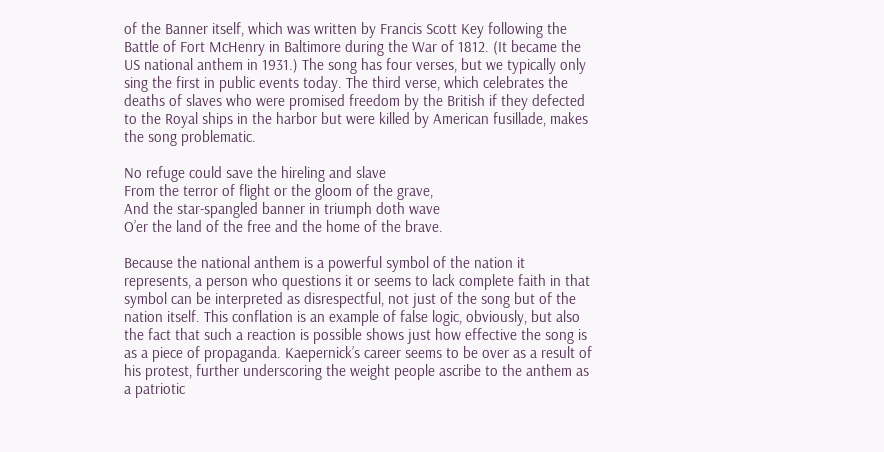of the Banner itself, which was written by Francis Scott Key following the Battle of Fort McHenry in Baltimore during the War of 1812. (It became the US national anthem in 1931.) The song has four verses, but we typically only sing the first in public events today. The third verse, which celebrates the deaths of slaves who were promised freedom by the British if they defected to the Royal ships in the harbor but were killed by American fusillade, makes the song problematic.

No refuge could save the hireling and slave
From the terror of flight or the gloom of the grave,
And the star-spangled banner in triumph doth wave
O’er the land of the free and the home of the brave.

Because the national anthem is a powerful symbol of the nation it represents, a person who questions it or seems to lack complete faith in that symbol can be interpreted as disrespectful, not just of the song but of the nation itself. This conflation is an example of false logic, obviously, but also the fact that such a reaction is possible shows just how effective the song is as a piece of propaganda. Kaepernick’s career seems to be over as a result of his protest, further underscoring the weight people ascribe to the anthem as a patriotic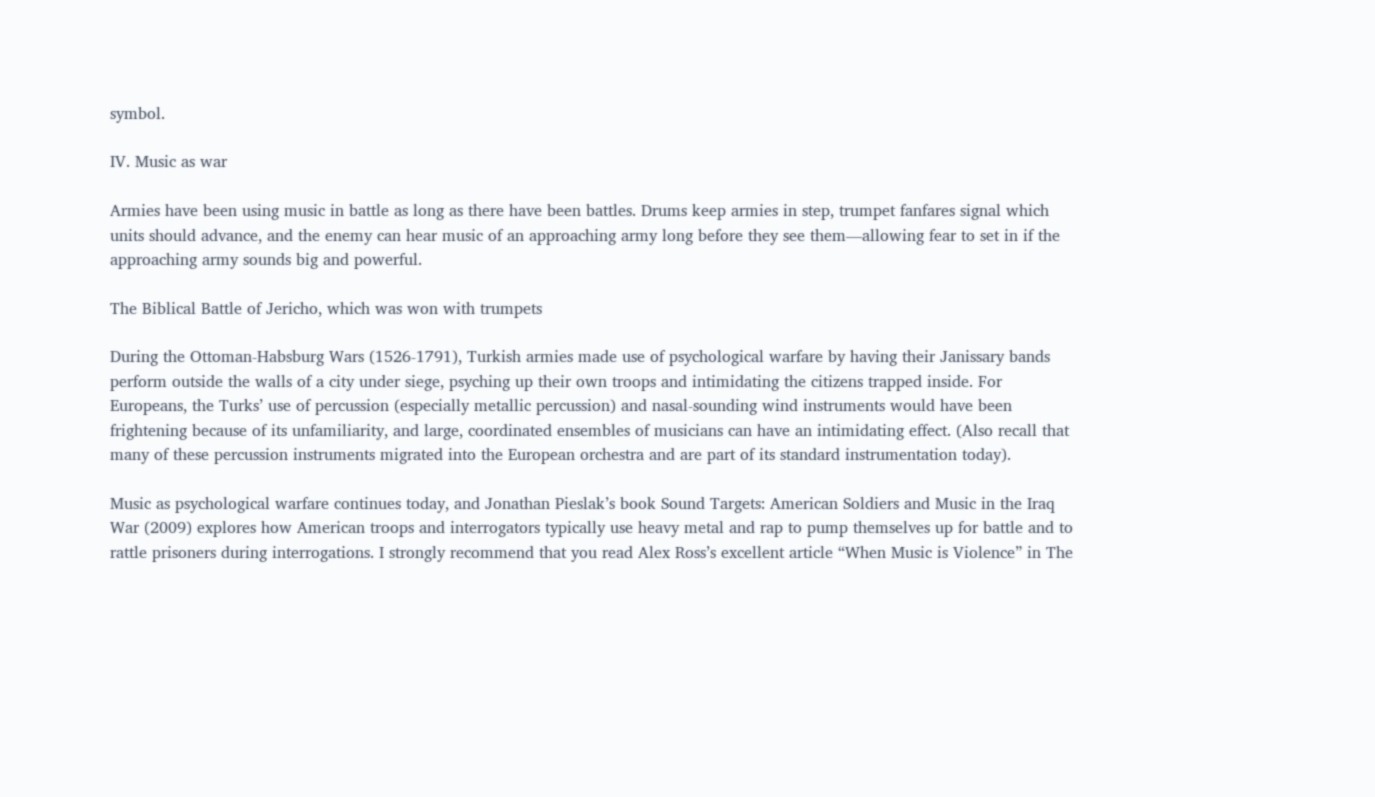symbol.

IV. Music as war

Armies have been using music in battle as long as there have been battles. Drums keep armies in step, trumpet fanfares signal which units should advance, and the enemy can hear music of an approaching army long before they see them—allowing fear to set in if the approaching army sounds big and powerful.

The Biblical Battle of Jericho, which was won with trumpets

During the Ottoman-Habsburg Wars (1526-1791), Turkish armies made use of psychological warfare by having their Janissary bands perform outside the walls of a city under siege, psyching up their own troops and intimidating the citizens trapped inside. For Europeans, the Turks’ use of percussion (especially metallic percussion) and nasal-sounding wind instruments would have been frightening because of its unfamiliarity, and large, coordinated ensembles of musicians can have an intimidating effect. (Also recall that many of these percussion instruments migrated into the European orchestra and are part of its standard instrumentation today).

Music as psychological warfare continues today, and Jonathan Pieslak’s book Sound Targets: American Soldiers and Music in the Iraq War (2009) explores how American troops and interrogators typically use heavy metal and rap to pump themselves up for battle and to rattle prisoners during interrogations. I strongly recommend that you read Alex Ross’s excellent article “When Music is Violence” in The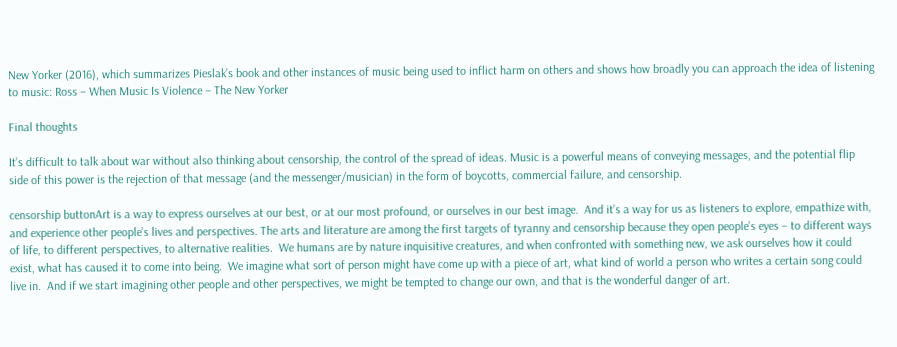New Yorker (2016), which summarizes Pieslak’s book and other instances of music being used to inflict harm on others and shows how broadly you can approach the idea of listening to music: Ross – When Music Is Violence – The New Yorker

Final thoughts

It’s difficult to talk about war without also thinking about censorship, the control of the spread of ideas. Music is a powerful means of conveying messages, and the potential flip side of this power is the rejection of that message (and the messenger/musician) in the form of boycotts, commercial failure, and censorship.

censorship buttonArt is a way to express ourselves at our best, or at our most profound, or ourselves in our best image.  And it’s a way for us as listeners to explore, empathize with, and experience other people’s lives and perspectives. The arts and literature are among the first targets of tyranny and censorship because they open people’s eyes – to different ways of life, to different perspectives, to alternative realities.  We humans are by nature inquisitive creatures, and when confronted with something new, we ask ourselves how it could exist, what has caused it to come into being.  We imagine what sort of person might have come up with a piece of art, what kind of world a person who writes a certain song could live in.  And if we start imagining other people and other perspectives, we might be tempted to change our own, and that is the wonderful danger of art.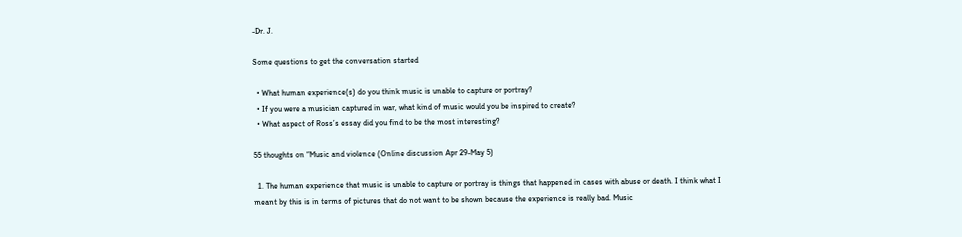-Dr. J.

Some questions to get the conversation started

  • What human experience(s) do you think music is unable to capture or portray?
  • If you were a musician captured in war, what kind of music would you be inspired to create?
  • What aspect of Ross’s essay did you find to be the most interesting?

55 thoughts on “Music and violence (Online discussion Apr 29-May 5)

  1. The human experience that music is unable to capture or portray is things that happened in cases with abuse or death. I think what I meant by this is in terms of pictures that do not want to be shown because the experience is really bad. Music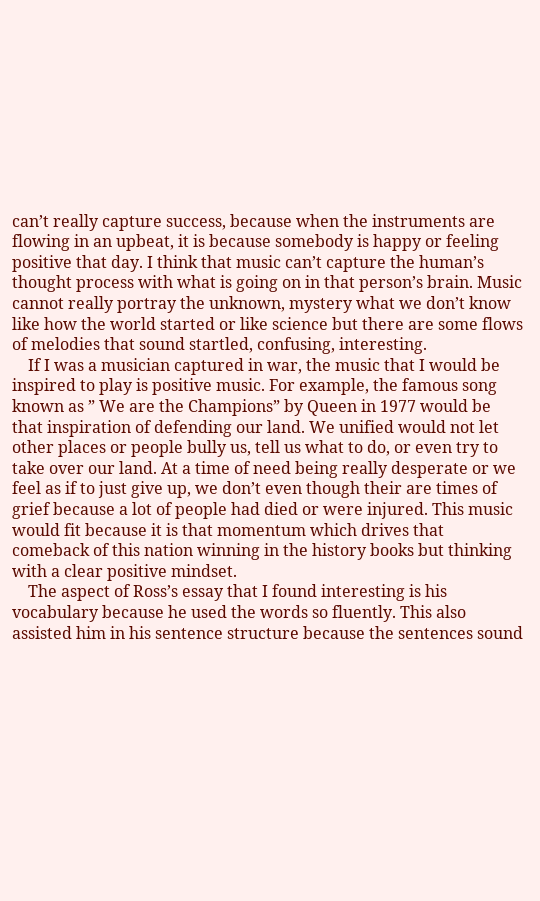can’t really capture success, because when the instruments are flowing in an upbeat, it is because somebody is happy or feeling positive that day. I think that music can’t capture the human’s thought process with what is going on in that person’s brain. Music cannot really portray the unknown, mystery what we don’t know like how the world started or like science but there are some flows of melodies that sound startled, confusing, interesting.
    If I was a musician captured in war, the music that I would be inspired to play is positive music. For example, the famous song known as ” We are the Champions” by Queen in 1977 would be that inspiration of defending our land. We unified would not let other places or people bully us, tell us what to do, or even try to take over our land. At a time of need being really desperate or we feel as if to just give up, we don’t even though their are times of grief because a lot of people had died or were injured. This music would fit because it is that momentum which drives that comeback of this nation winning in the history books but thinking with a clear positive mindset.
    The aspect of Ross’s essay that I found interesting is his vocabulary because he used the words so fluently. This also assisted him in his sentence structure because the sentences sound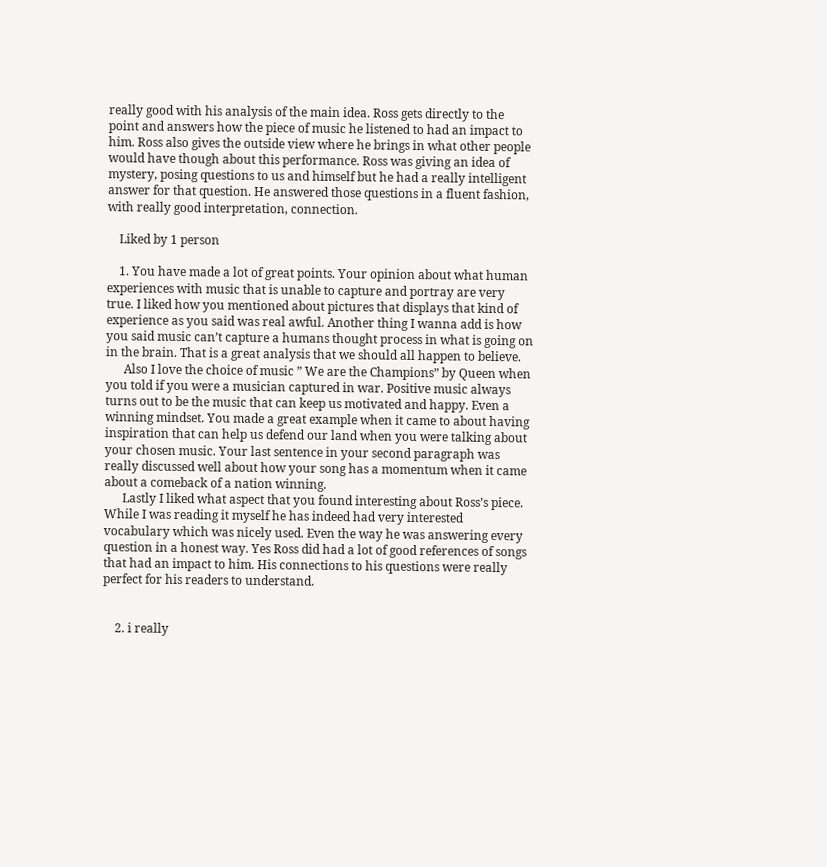really good with his analysis of the main idea. Ross gets directly to the point and answers how the piece of music he listened to had an impact to him. Ross also gives the outside view where he brings in what other people would have though about this performance. Ross was giving an idea of mystery, posing questions to us and himself but he had a really intelligent answer for that question. He answered those questions in a fluent fashion, with really good interpretation, connection.

    Liked by 1 person

    1. You have made a lot of great points. Your opinion about what human experiences with music that is unable to capture and portray are very true. I liked how you mentioned about pictures that displays that kind of experience as you said was real awful. Another thing I wanna add is how you said music can’t capture a humans thought process in what is going on in the brain. That is a great analysis that we should all happen to believe.
      Also I love the choice of music ” We are the Champions” by Queen when you told if you were a musician captured in war. Positive music always turns out to be the music that can keep us motivated and happy. Even a winning mindset. You made a great example when it came to about having inspiration that can help us defend our land when you were talking about your chosen music. Your last sentence in your second paragraph was really discussed well about how your song has a momentum when it came about a comeback of a nation winning.
      Lastly I liked what aspect that you found interesting about Ross’s piece. While I was reading it myself he has indeed had very interested vocabulary which was nicely used. Even the way he was answering every question in a honest way. Yes Ross did had a lot of good references of songs that had an impact to him. His connections to his questions were really perfect for his readers to understand.


    2. i really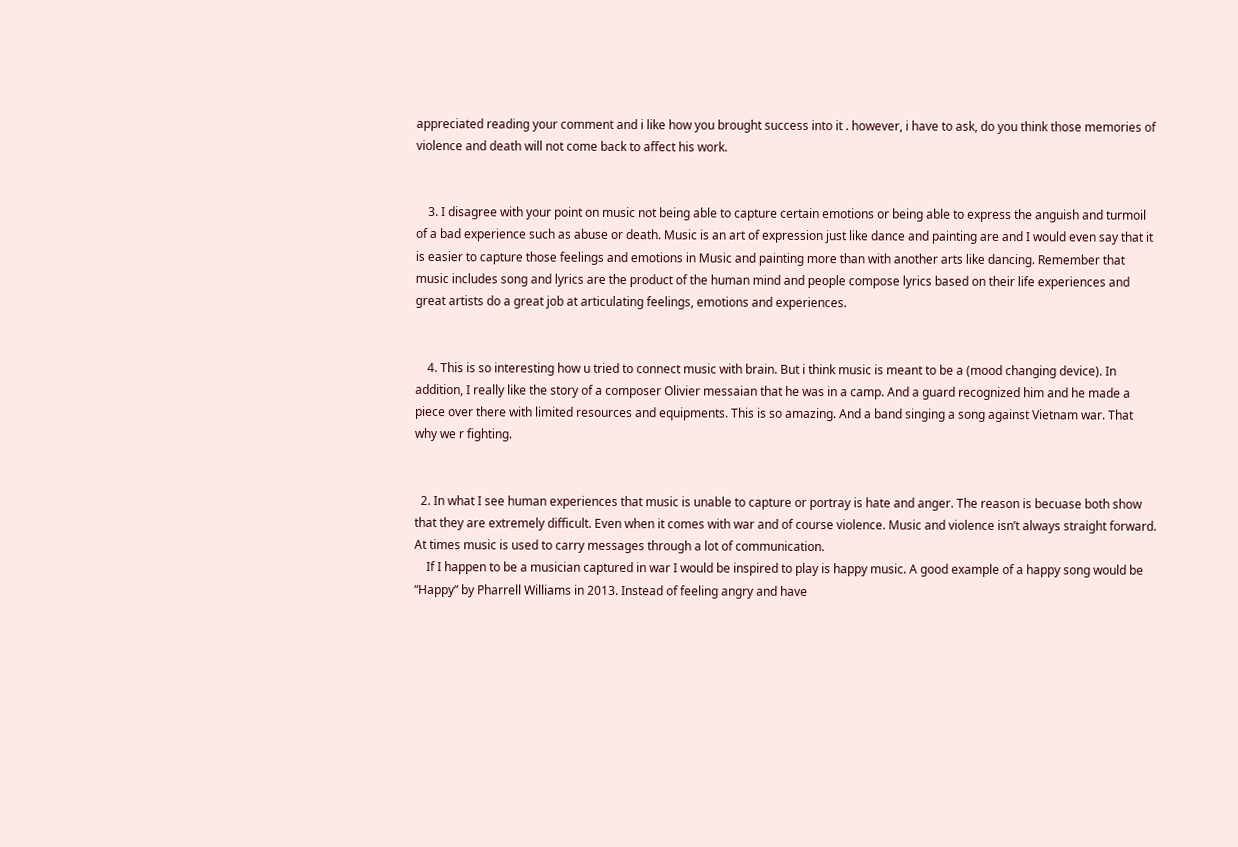appreciated reading your comment and i like how you brought success into it . however, i have to ask, do you think those memories of violence and death will not come back to affect his work.


    3. I disagree with your point on music not being able to capture certain emotions or being able to express the anguish and turmoil of a bad experience such as abuse or death. Music is an art of expression just like dance and painting are and I would even say that it is easier to capture those feelings and emotions in Music and painting more than with another arts like dancing. Remember that music includes song and lyrics are the product of the human mind and people compose lyrics based on their life experiences and great artists do a great job at articulating feelings, emotions and experiences.


    4. This is so interesting how u tried to connect music with brain. But i think music is meant to be a (mood changing device). In addition, I really like the story of a composer Olivier messaian that he was in a camp. And a guard recognized him and he made a piece over there with limited resources and equipments. This is so amazing. And a band singing a song against Vietnam war. That why we r fighting.


  2. In what I see human experiences that music is unable to capture or portray is hate and anger. The reason is becuase both show that they are extremely difficult. Even when it comes with war and of course violence. Music and violence isn’t always straight forward. At times music is used to carry messages through a lot of communication.
    If I happen to be a musician captured in war I would be inspired to play is happy music. A good example of a happy song would be “Happy” by Pharrell Williams in 2013. Instead of feeling angry and have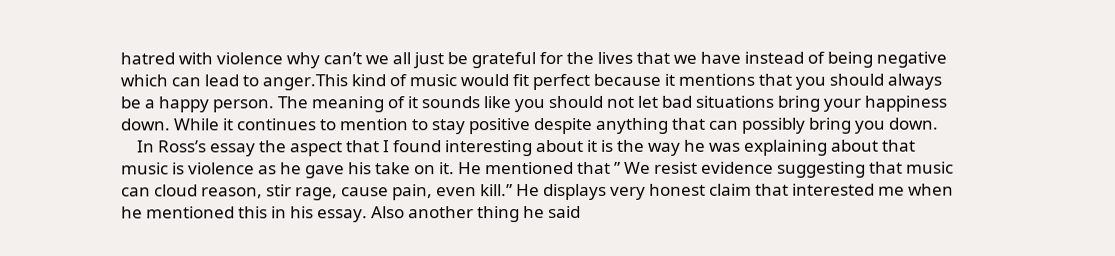hatred with violence why can’t we all just be grateful for the lives that we have instead of being negative which can lead to anger.This kind of music would fit perfect because it mentions that you should always be a happy person. The meaning of it sounds like you should not let bad situations bring your happiness down. While it continues to mention to stay positive despite anything that can possibly bring you down.
    In Ross’s essay the aspect that I found interesting about it is the way he was explaining about that music is violence as he gave his take on it. He mentioned that ” We resist evidence suggesting that music can cloud reason, stir rage, cause pain, even kill.” He displays very honest claim that interested me when he mentioned this in his essay. Also another thing he said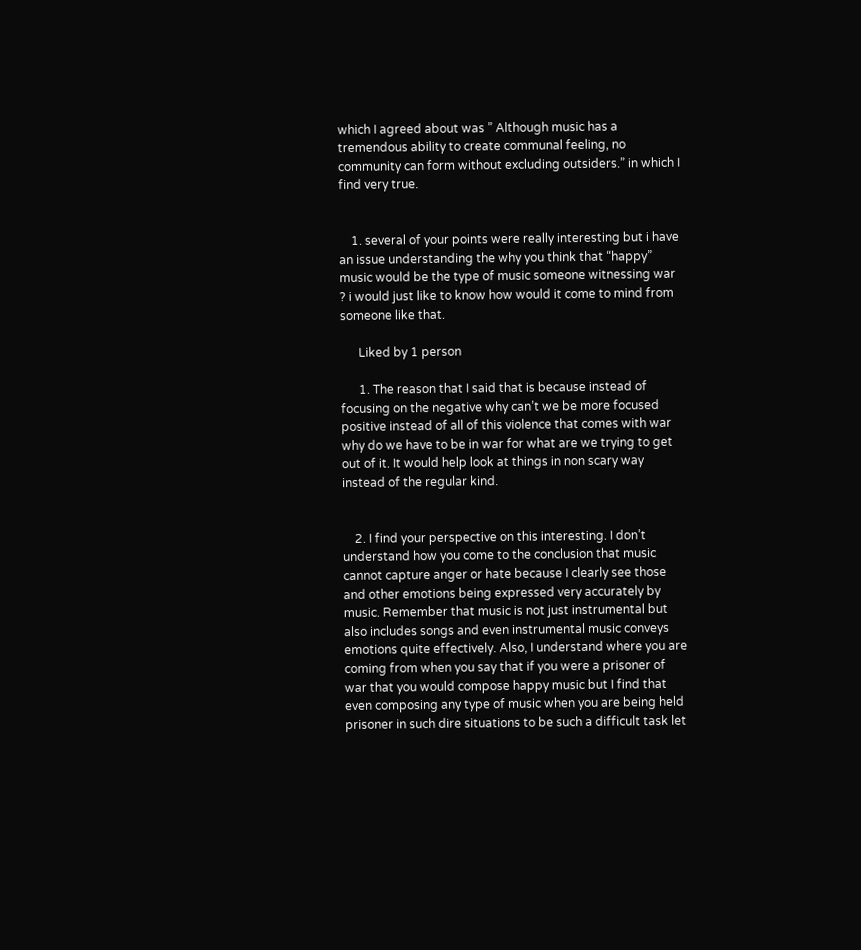which I agreed about was ” Although music has a tremendous ability to create communal feeling, no community can form without excluding outsiders.” in which I find very true.


    1. several of your points were really interesting but i have an issue understanding the why you think that “happy” music would be the type of music someone witnessing war ? i would just like to know how would it come to mind from someone like that.

      Liked by 1 person

      1. The reason that I said that is because instead of focusing on the negative why can’t we be more focused positive instead of all of this violence that comes with war why do we have to be in war for what are we trying to get out of it. It would help look at things in non scary way instead of the regular kind.


    2. I find your perspective on this interesting. I don’t understand how you come to the conclusion that music cannot capture anger or hate because I clearly see those and other emotions being expressed very accurately by music. Remember that music is not just instrumental but also includes songs and even instrumental music conveys emotions quite effectively. Also, I understand where you are coming from when you say that if you were a prisoner of war that you would compose happy music but I find that even composing any type of music when you are being held prisoner in such dire situations to be such a difficult task let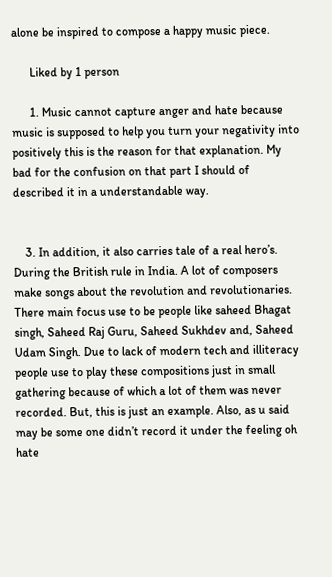alone be inspired to compose a happy music piece.

      Liked by 1 person

      1. Music cannot capture anger and hate because music is supposed to help you turn your negativity into positively this is the reason for that explanation. My bad for the confusion on that part I should of described it in a understandable way.


    3. In addition, it also carries tale of a real hero’s. During the British rule in India. A lot of composers make songs about the revolution and revolutionaries. There main focus use to be people like saheed Bhagat singh, Saheed Raj Guru, Saheed Sukhdev and, Saheed Udam Singh. Due to lack of modern tech and illiteracy people use to play these compositions just in small gathering because of which a lot of them was never recorded. But, this is just an example. Also, as u said may be some one didn’t record it under the feeling oh hate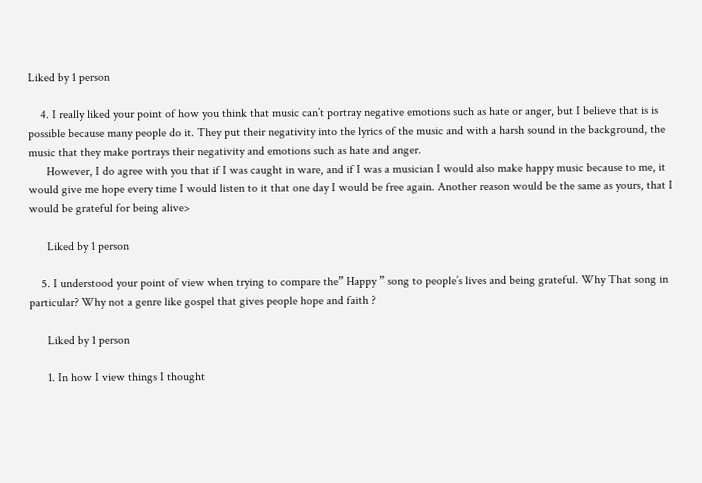Liked by 1 person

    4. I really liked your point of how you think that music can’t portray negative emotions such as hate or anger, but I believe that is is possible because many people do it. They put their negativity into the lyrics of the music and with a harsh sound in the background, the music that they make portrays their negativity and emotions such as hate and anger.
      However, I do agree with you that if I was caught in ware, and if I was a musician I would also make happy music because to me, it would give me hope every time I would listen to it that one day I would be free again. Another reason would be the same as yours, that I would be grateful for being alive>

      Liked by 1 person

    5. I understood your point of view when trying to compare the” Happy ” song to people’s lives and being grateful. Why That song in particular? Why not a genre like gospel that gives people hope and faith ?

      Liked by 1 person

      1. In how I view things I thought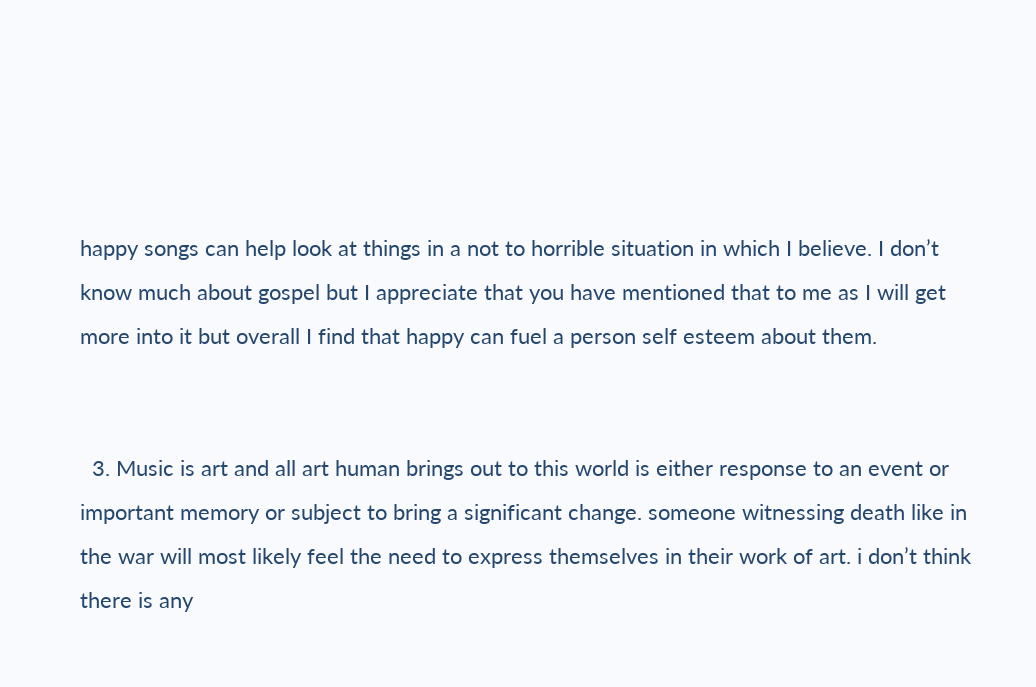happy songs can help look at things in a not to horrible situation in which I believe. I don’t know much about gospel but I appreciate that you have mentioned that to me as I will get more into it but overall I find that happy can fuel a person self esteem about them.


  3. Music is art and all art human brings out to this world is either response to an event or important memory or subject to bring a significant change. someone witnessing death like in the war will most likely feel the need to express themselves in their work of art. i don’t think there is any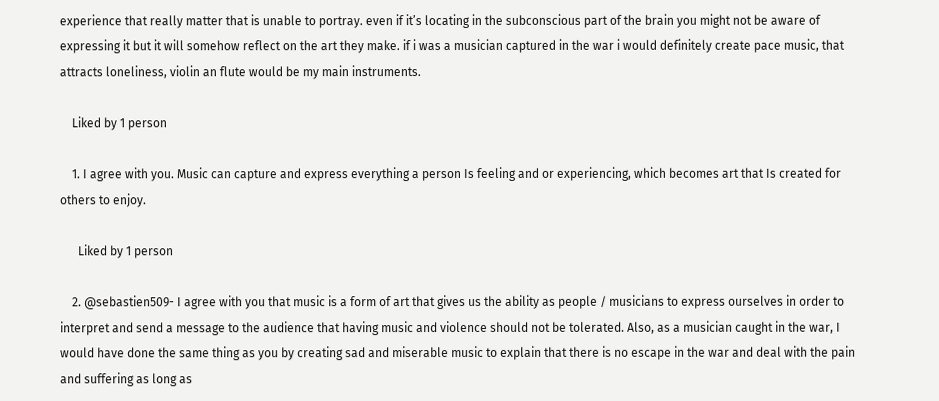experience that really matter that is unable to portray. even if it’s locating in the subconscious part of the brain you might not be aware of expressing it but it will somehow reflect on the art they make. if i was a musician captured in the war i would definitely create pace music, that attracts loneliness, violin an flute would be my main instruments.

    Liked by 1 person

    1. I agree with you. Music can capture and express everything a person Is feeling and or experiencing, which becomes art that Is created for others to enjoy.

      Liked by 1 person

    2. @sebastien509- I agree with you that music is a form of art that gives us the ability as people / musicians to express ourselves in order to interpret and send a message to the audience that having music and violence should not be tolerated. Also, as a musician caught in the war, I would have done the same thing as you by creating sad and miserable music to explain that there is no escape in the war and deal with the pain and suffering as long as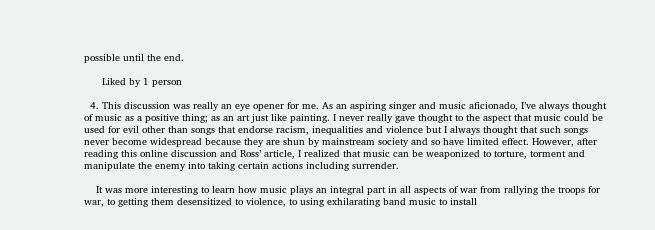possible until the end.

      Liked by 1 person

  4. This discussion was really an eye opener for me. As an aspiring singer and music aficionado, I’ve always thought of music as a positive thing; as an art just like painting. I never really gave thought to the aspect that music could be used for evil other than songs that endorse racism, inequalities and violence but I always thought that such songs never become widespread because they are shun by mainstream society and so have limited effect. However, after reading this online discussion and Ross’ article, I realized that music can be weaponized to torture, torment and manipulate the enemy into taking certain actions including surrender.

    It was more interesting to learn how music plays an integral part in all aspects of war from rallying the troops for war, to getting them desensitized to violence, to using exhilarating band music to install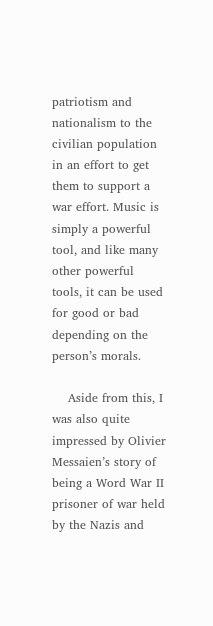patriotism and nationalism to the civilian population in an effort to get them to support a war effort. Music is simply a powerful tool, and like many other powerful tools, it can be used for good or bad depending on the person’s morals.

    Aside from this, I was also quite impressed by Olivier Messaien’s story of being a Word War II prisoner of war held by the Nazis and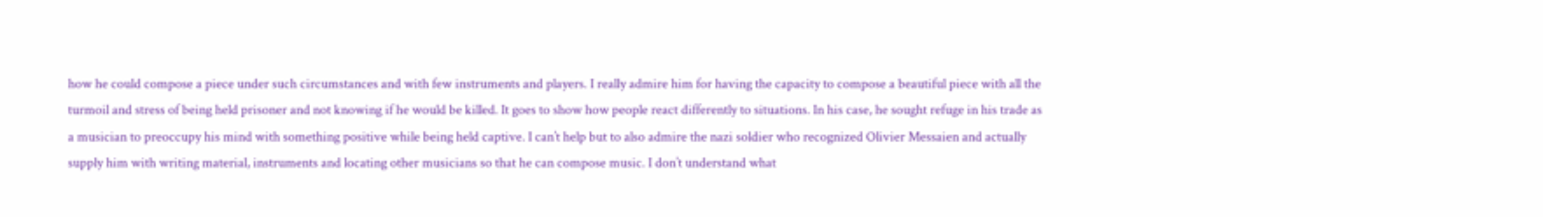how he could compose a piece under such circumstances and with few instruments and players. I really admire him for having the capacity to compose a beautiful piece with all the turmoil and stress of being held prisoner and not knowing if he would be killed. It goes to show how people react differently to situations. In his case, he sought refuge in his trade as a musician to preoccupy his mind with something positive while being held captive. I can’t help but to also admire the nazi soldier who recognized Olivier Messaien and actually supply him with writing material, instruments and locating other musicians so that he can compose music. I don’t understand what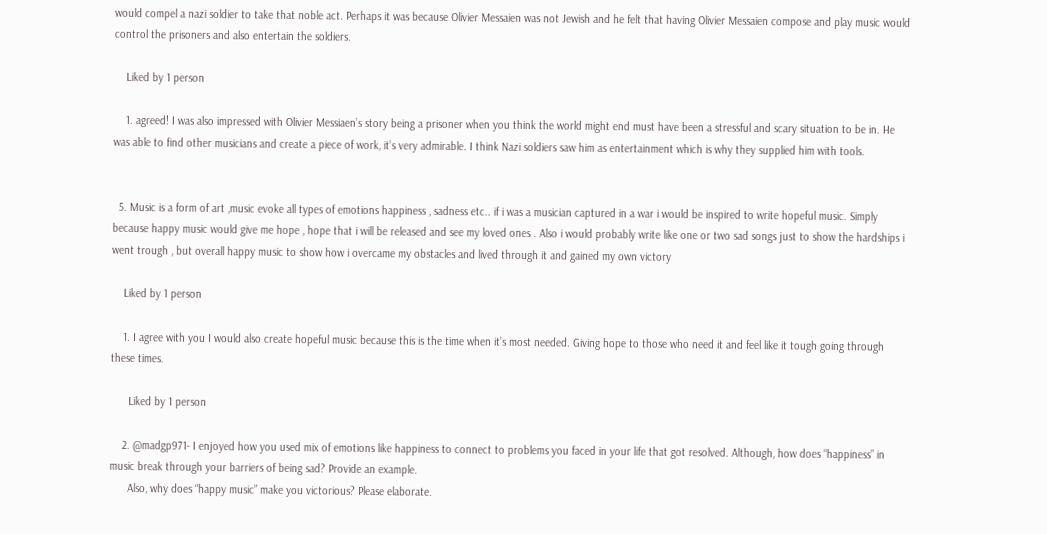would compel a nazi soldier to take that noble act. Perhaps it was because Olivier Messaien was not Jewish and he felt that having Olivier Messaien compose and play music would control the prisoners and also entertain the soldiers.

    Liked by 1 person

    1. agreed! I was also impressed with Olivier Messiaen’s story being a prisoner when you think the world might end must have been a stressful and scary situation to be in. He was able to find other musicians and create a piece of work, it’s very admirable. I think Nazi soldiers saw him as entertainment which is why they supplied him with tools.


  5. Music is a form of art ,music evoke all types of emotions happiness , sadness etc.. if i was a musician captured in a war i would be inspired to write hopeful music. Simply because happy music would give me hope , hope that i will be released and see my loved ones . Also i would probably write like one or two sad songs just to show the hardships i went trough , but overall happy music to show how i overcame my obstacles and lived through it and gained my own victory

    Liked by 1 person

    1. I agree with you I would also create hopeful music because this is the time when it’s most needed. Giving hope to those who need it and feel like it tough going through these times.

      Liked by 1 person

    2. @madgp971- I enjoyed how you used mix of emotions like happiness to connect to problems you faced in your life that got resolved. Although, how does “happiness” in music break through your barriers of being sad? Provide an example.
      Also, why does “happy music” make you victorious? Please elaborate.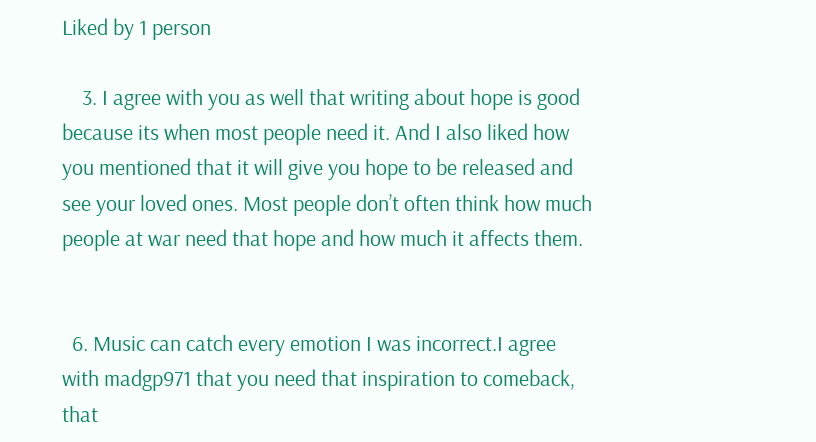Liked by 1 person

    3. I agree with you as well that writing about hope is good because its when most people need it. And I also liked how you mentioned that it will give you hope to be released and see your loved ones. Most people don’t often think how much people at war need that hope and how much it affects them.


  6. Music can catch every emotion I was incorrect.I agree with madgp971 that you need that inspiration to comeback, that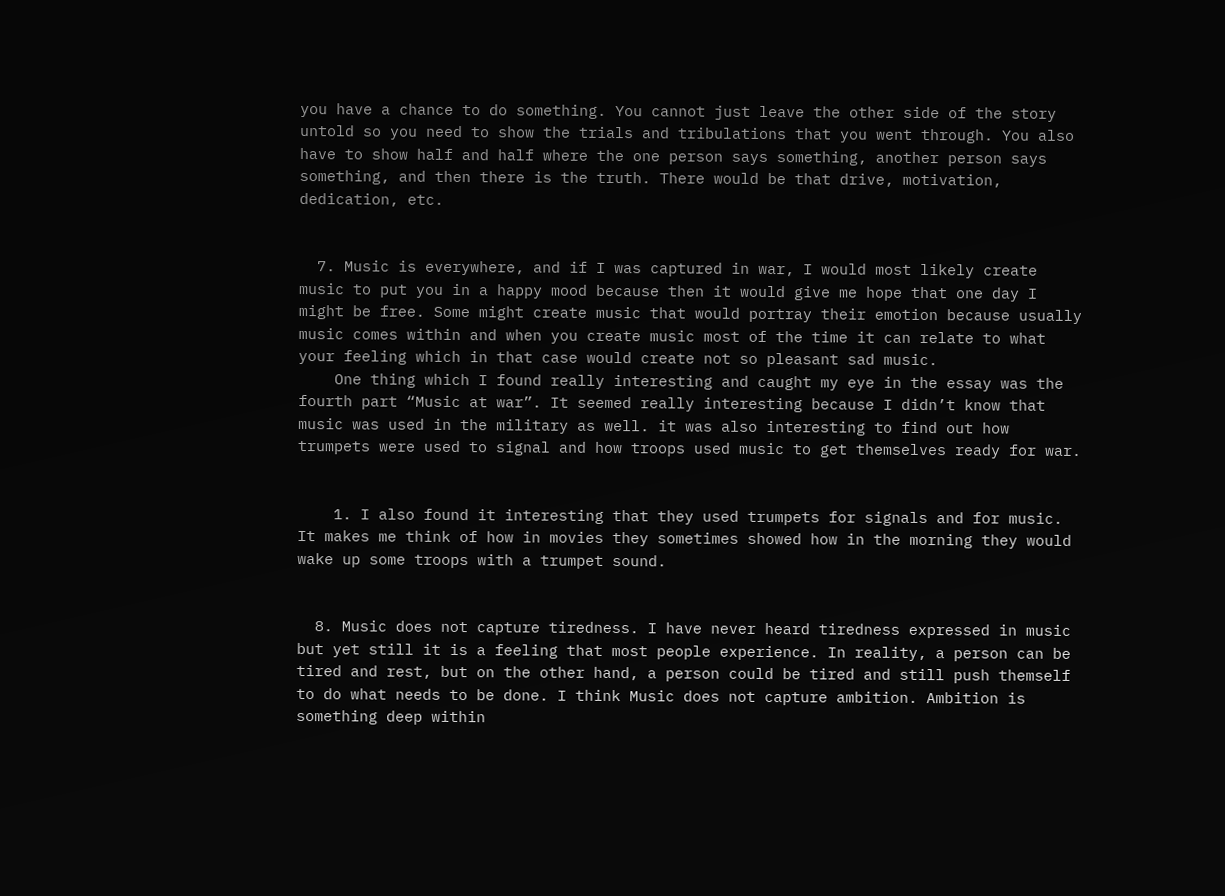you have a chance to do something. You cannot just leave the other side of the story untold so you need to show the trials and tribulations that you went through. You also have to show half and half where the one person says something, another person says something, and then there is the truth. There would be that drive, motivation, dedication, etc.


  7. Music is everywhere, and if I was captured in war, I would most likely create music to put you in a happy mood because then it would give me hope that one day I might be free. Some might create music that would portray their emotion because usually music comes within and when you create music most of the time it can relate to what your feeling which in that case would create not so pleasant sad music.
    One thing which I found really interesting and caught my eye in the essay was the fourth part “Music at war”. It seemed really interesting because I didn’t know that music was used in the military as well. it was also interesting to find out how trumpets were used to signal and how troops used music to get themselves ready for war.


    1. I also found it interesting that they used trumpets for signals and for music. It makes me think of how in movies they sometimes showed how in the morning they would wake up some troops with a trumpet sound.


  8. Music does not capture tiredness. I have never heard tiredness expressed in music but yet still it is a feeling that most people experience. In reality, a person can be tired and rest, but on the other hand, a person could be tired and still push themself to do what needs to be done. I think Music does not capture ambition. Ambition is something deep within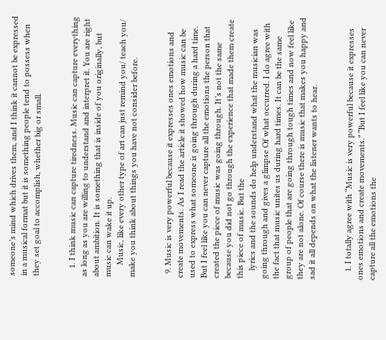someone’s mind which drives them, and I think it cannot be expressed in a musical format but it is something people tend to possess when they set goal to accomplish, whether big or small.


    1. I think music can capture tiredness. Music can capture everything as long as you are willing to understand and interpret it. You are right about ambition. It is something that is inside of you originally, but music can wake it up.
      Music, like every other type of art can just remind you/ teach you/ make you think about things you have not consider before.


  9. Music is very powerful because it expresses ones emotions and create movements. As I read the article it showed how music can be used to express what someone is going through during a hard time. But I feel like you can never capture all the emotions the person that created the piece of music was going through. It’s not the same because you did not go through the experience that made them create this piece of music. But the
    lyrics and the sounds do help understand what the musician was going through and gives a glimpse Of what occurred. I do agree with the fact that music unites us during hard times. It can be the same group of people that are going through tough times and now feel like they are not alone. Of course there is music that makes you happy and sad it all depends on what the listener wants to hear.


    1. I totally agree with “Music is very powerful because it expresses ones emotions and create movements.” “But I feel like you can never capture all the emotions the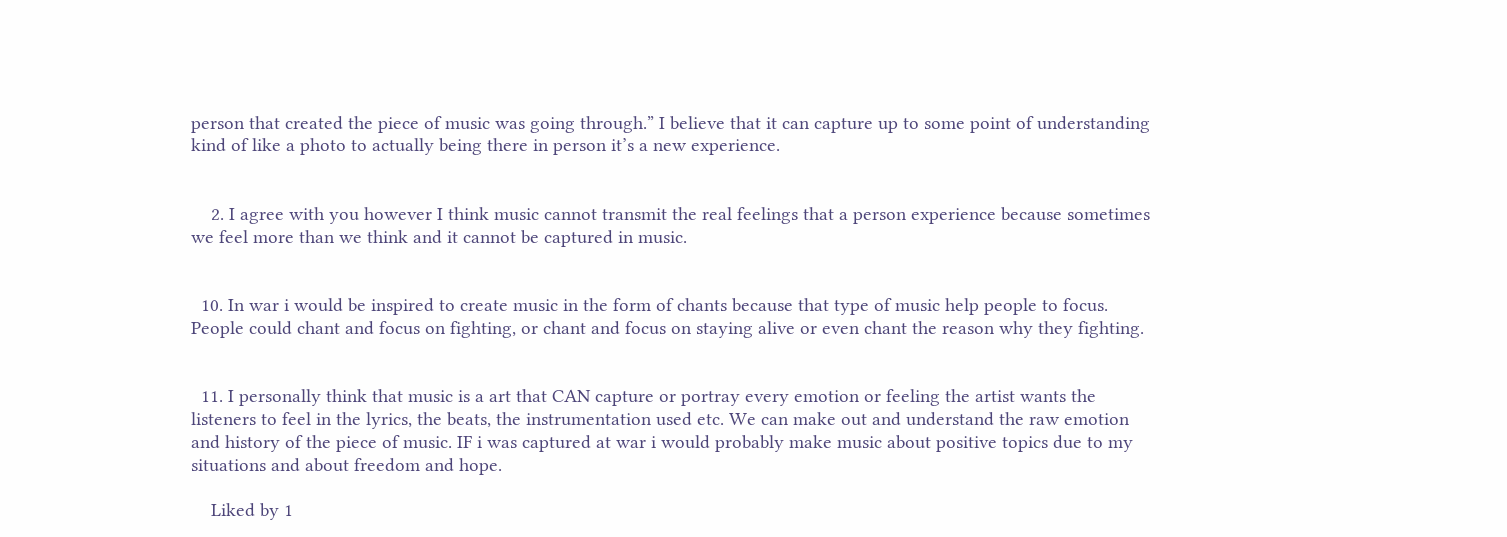person that created the piece of music was going through.” I believe that it can capture up to some point of understanding kind of like a photo to actually being there in person it’s a new experience.


    2. I agree with you however I think music cannot transmit the real feelings that a person experience because sometimes we feel more than we think and it cannot be captured in music.


  10. In war i would be inspired to create music in the form of chants because that type of music help people to focus. People could chant and focus on fighting, or chant and focus on staying alive or even chant the reason why they fighting.


  11. I personally think that music is a art that CAN capture or portray every emotion or feeling the artist wants the listeners to feel in the lyrics, the beats, the instrumentation used etc. We can make out and understand the raw emotion and history of the piece of music. IF i was captured at war i would probably make music about positive topics due to my situations and about freedom and hope.

    Liked by 1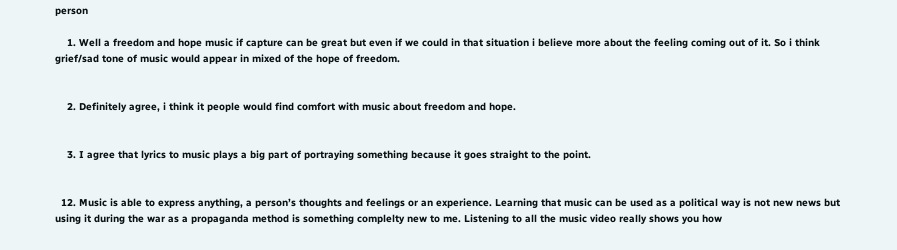person

    1. Well a freedom and hope music if capture can be great but even if we could in that situation i believe more about the feeling coming out of it. So i think grief/sad tone of music would appear in mixed of the hope of freedom.


    2. Definitely agree, i think it people would find comfort with music about freedom and hope.


    3. I agree that lyrics to music plays a big part of portraying something because it goes straight to the point.


  12. Music is able to express anything, a person’s thoughts and feelings or an experience. Learning that music can be used as a political way is not new news but using it during the war as a propaganda method is something complelty new to me. Listening to all the music video really shows you how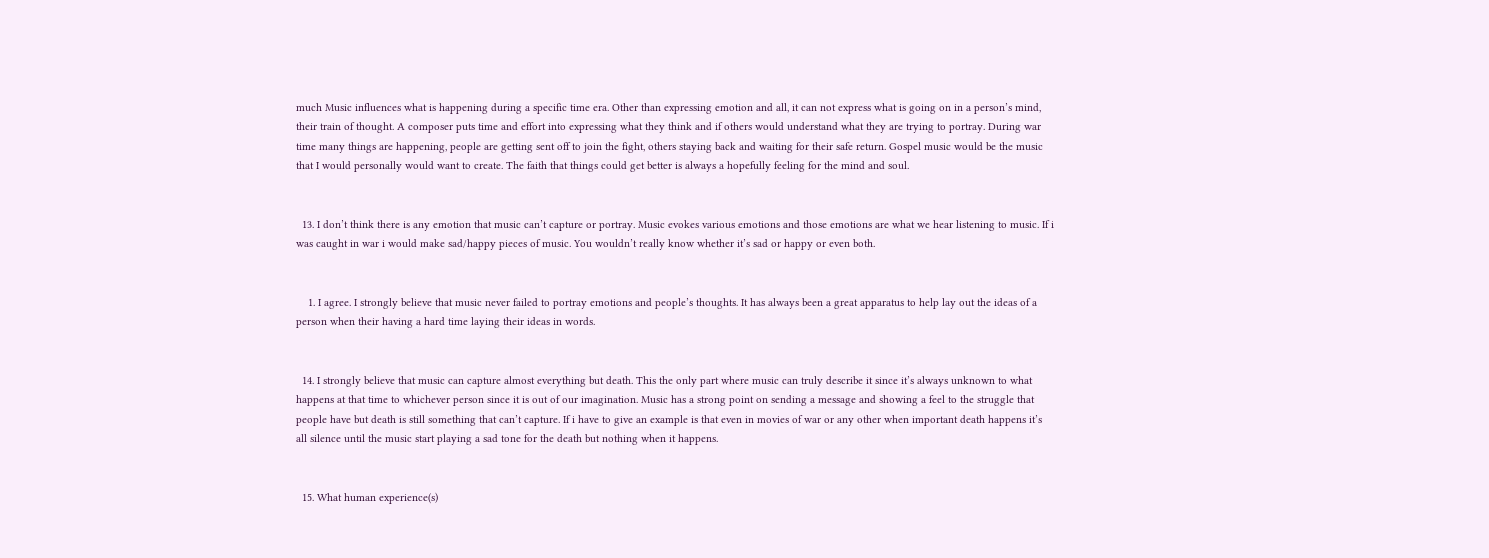much Music influences what is happening during a specific time era. Other than expressing emotion and all, it can not express what is going on in a person’s mind, their train of thought. A composer puts time and effort into expressing what they think and if others would understand what they are trying to portray. During war time many things are happening, people are getting sent off to join the fight, others staying back and waiting for their safe return. Gospel music would be the music that I would personally would want to create. The faith that things could get better is always a hopefully feeling for the mind and soul.


  13. I don’t think there is any emotion that music can’t capture or portray. Music evokes various emotions and those emotions are what we hear listening to music. If i was caught in war i would make sad/happy pieces of music. You wouldn’t really know whether it’s sad or happy or even both.


    1. I agree. I strongly believe that music never failed to portray emotions and people’s thoughts. It has always been a great apparatus to help lay out the ideas of a person when their having a hard time laying their ideas in words.


  14. I strongly believe that music can capture almost everything but death. This the only part where music can truly describe it since it’s always unknown to what happens at that time to whichever person since it is out of our imagination. Music has a strong point on sending a message and showing a feel to the struggle that people have but death is still something that can’t capture. If i have to give an example is that even in movies of war or any other when important death happens it’s all silence until the music start playing a sad tone for the death but nothing when it happens.


  15. What human experience(s)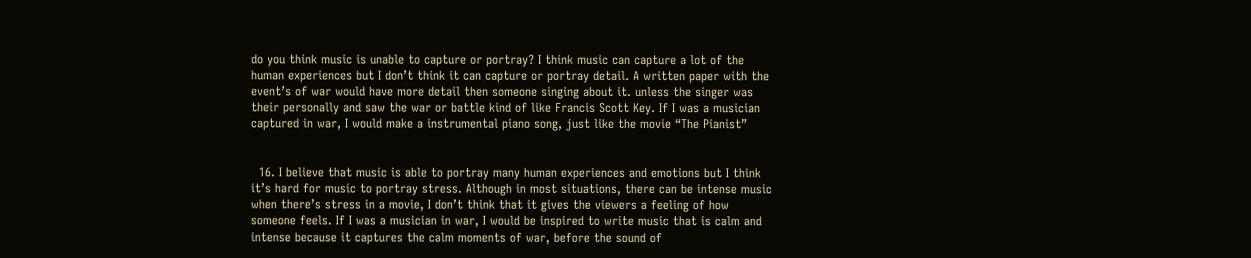do you think music is unable to capture or portray? I think music can capture a lot of the human experiences but I don’t think it can capture or portray detail. A written paper with the event’s of war would have more detail then someone singing about it. unless the singer was their personally and saw the war or battle kind of like Francis Scott Key. If I was a musician captured in war, I would make a instrumental piano song, just like the movie “The Pianist”


  16. I believe that music is able to portray many human experiences and emotions but I think it’s hard for music to portray stress. Although in most situations, there can be intense music when there’s stress in a movie, I don’t think that it gives the viewers a feeling of how someone feels. If I was a musician in war, I would be inspired to write music that is calm and intense because it captures the calm moments of war, before the sound of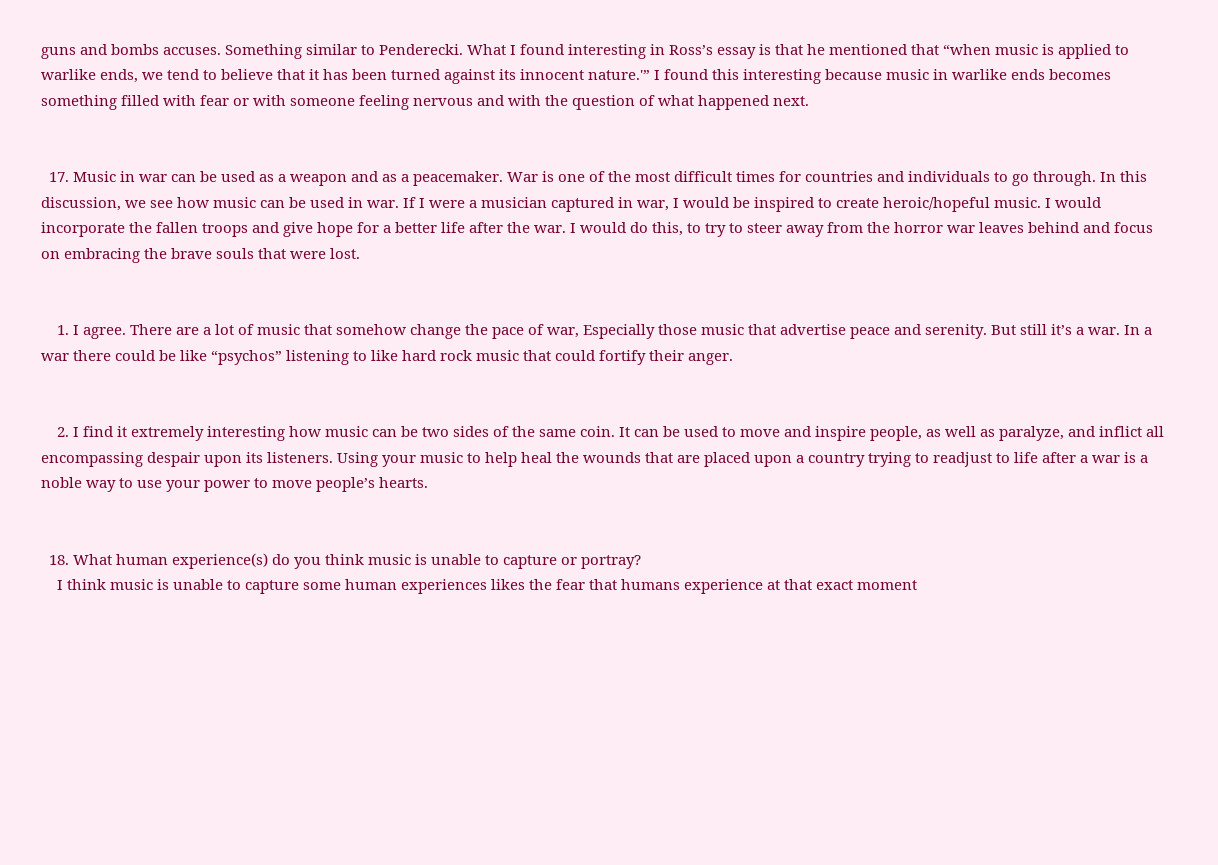guns and bombs accuses. Something similar to Penderecki. What I found interesting in Ross’s essay is that he mentioned that “when music is applied to warlike ends, we tend to believe that it has been turned against its innocent nature.'” I found this interesting because music in warlike ends becomes something filled with fear or with someone feeling nervous and with the question of what happened next.


  17. Music in war can be used as a weapon and as a peacemaker. War is one of the most difficult times for countries and individuals to go through. In this discussion, we see how music can be used in war. If I were a musician captured in war, I would be inspired to create heroic/hopeful music. I would incorporate the fallen troops and give hope for a better life after the war. I would do this, to try to steer away from the horror war leaves behind and focus on embracing the brave souls that were lost.


    1. I agree. There are a lot of music that somehow change the pace of war, Especially those music that advertise peace and serenity. But still it’s a war. In a war there could be like “psychos” listening to like hard rock music that could fortify their anger.


    2. I find it extremely interesting how music can be two sides of the same coin. It can be used to move and inspire people, as well as paralyze, and inflict all encompassing despair upon its listeners. Using your music to help heal the wounds that are placed upon a country trying to readjust to life after a war is a noble way to use your power to move people’s hearts.


  18. What human experience(s) do you think music is unable to capture or portray?
    I think music is unable to capture some human experiences likes the fear that humans experience at that exact moment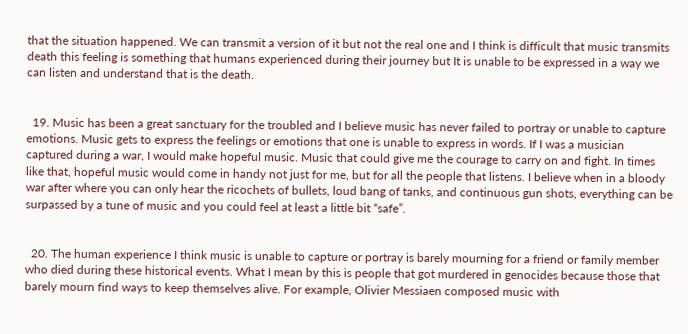that the situation happened. We can transmit a version of it but not the real one and I think is difficult that music transmits death this feeling is something that humans experienced during their journey but It is unable to be expressed in a way we can listen and understand that is the death.


  19. Music has been a great sanctuary for the troubled and I believe music has never failed to portray or unable to capture emotions. Music gets to express the feelings or emotions that one is unable to express in words. If I was a musician captured during a war, I would make hopeful music. Music that could give me the courage to carry on and fight. In times like that, hopeful music would come in handy not just for me, but for all the people that listens. I believe when in a bloody war after where you can only hear the ricochets of bullets, loud bang of tanks, and continuous gun shots, everything can be surpassed by a tune of music and you could feel at least a little bit “safe”.


  20. The human experience I think music is unable to capture or portray is barely mourning for a friend or family member who died during these historical events. What I mean by this is people that got murdered in genocides because those that barely mourn find ways to keep themselves alive. For example, Olivier Messiaen composed music with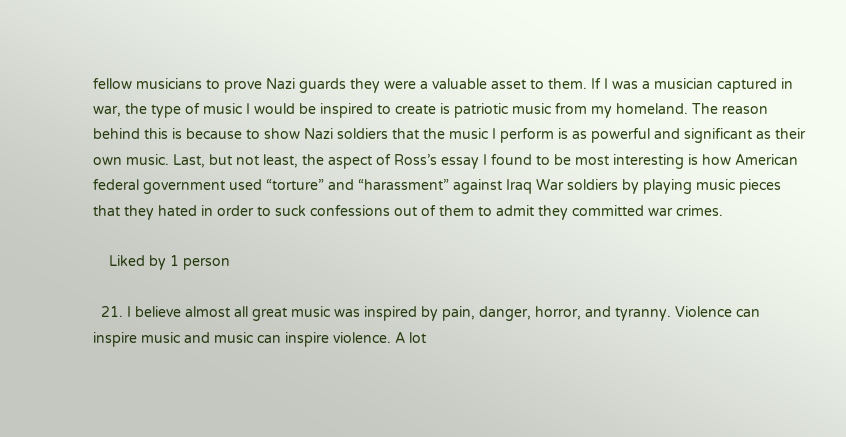fellow musicians to prove Nazi guards they were a valuable asset to them. If I was a musician captured in war, the type of music I would be inspired to create is patriotic music from my homeland. The reason behind this is because to show Nazi soldiers that the music I perform is as powerful and significant as their own music. Last, but not least, the aspect of Ross’s essay I found to be most interesting is how American federal government used “torture” and “harassment” against Iraq War soldiers by playing music pieces that they hated in order to suck confessions out of them to admit they committed war crimes.

    Liked by 1 person

  21. I believe almost all great music was inspired by pain, danger, horror, and tyranny. Violence can inspire music and music can inspire violence. A lot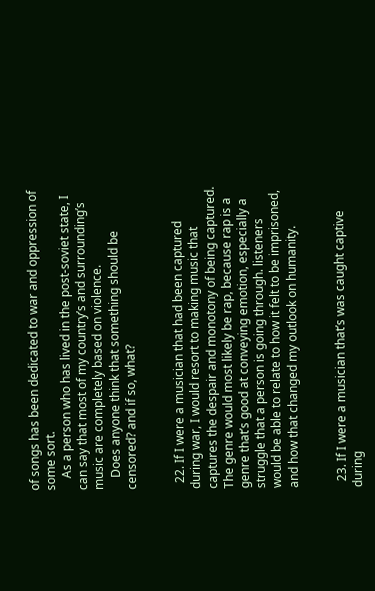of songs has been dedicated to war and oppression of some sort.
    As a person who has lived in the post-soviet state, I can say that most of my country’s and surrounding’s music are completely based on violence.
    Does anyone think that something should be censored? and if so, what?


  22. If I were a musician that had been captured during war, I would resort to making music that captures the despair and monotony of being captured. The genre would most likely be rap, because rap is a genre that’s good at conveying emotion, especially a struggle that a person is going through. listeners would be able to relate to how it felt to be imprisoned, and how that changed my outlook on humanity.


  23. If I were a musician that’s was caught captive during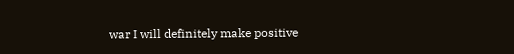war I will definitely make positive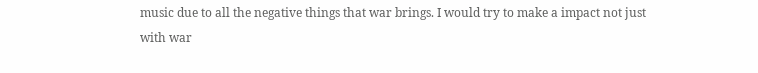music due to all the negative things that war brings. I would try to make a impact not just with war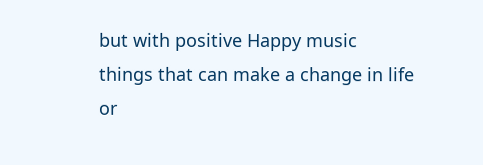but with positive Happy music things that can make a change in life or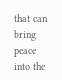that can bring peace into the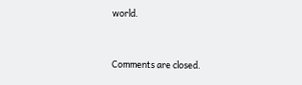world.


Comments are closed.